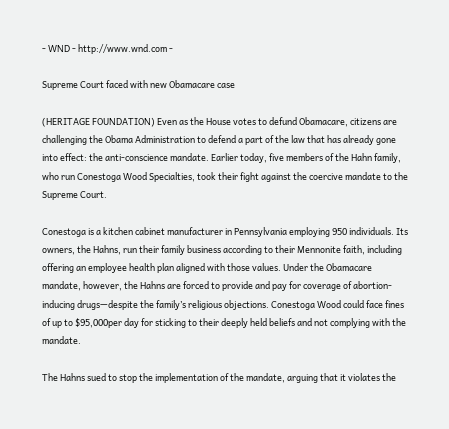- WND - http://www.wnd.com -

Supreme Court faced with new Obamacare case

(HERITAGE FOUNDATION) Even as the House votes to defund Obamacare, citizens are challenging the Obama Administration to defend a part of the law that has already gone into effect: the anti-conscience mandate. Earlier today, five members of the Hahn family, who run Conestoga Wood Specialties, took their fight against the coercive mandate to the Supreme Court.

Conestoga is a kitchen cabinet manufacturer in Pennsylvania employing 950 individuals. Its owners, the Hahns, run their family business according to their Mennonite faith, including offering an employee health plan aligned with those values. Under the Obamacare mandate, however, the Hahns are forced to provide and pay for coverage of abortion-inducing drugs—despite the family’s religious objections. Conestoga Wood could face fines of up to $95,000per day for sticking to their deeply held beliefs and not complying with the mandate.

The Hahns sued to stop the implementation of the mandate, arguing that it violates the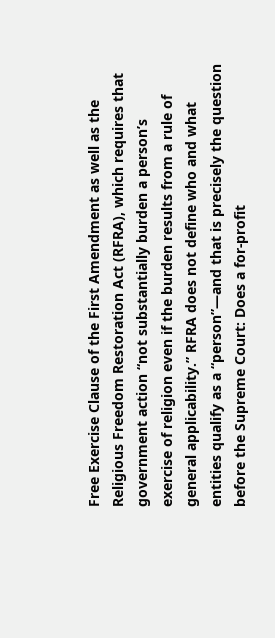Free Exercise Clause of the First Amendment as well as the Religious Freedom Restoration Act (RFRA), which requires that government action “not substantially burden a person’s exercise of religion even if the burden results from a rule of general applicability.” RFRA does not define who and what entities qualify as a “person”—and that is precisely the question before the Supreme Court: Does a for-profit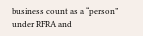business count as a “person” under RFRA and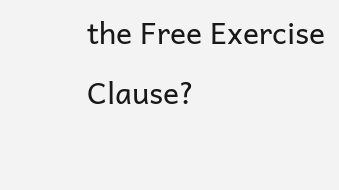the Free Exercise Clause?